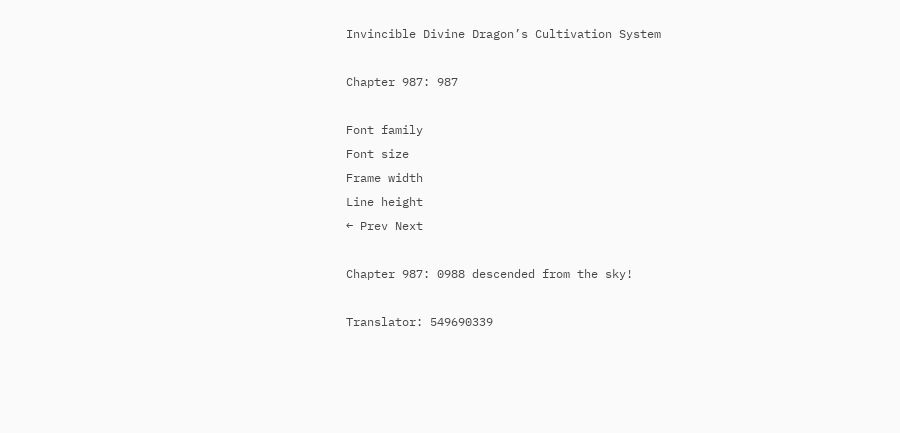Invincible Divine Dragon’s Cultivation System

Chapter 987: 987

Font family
Font size
Frame width
Line height
← Prev Next

Chapter 987: 0988 descended from the sky!

Translator: 549690339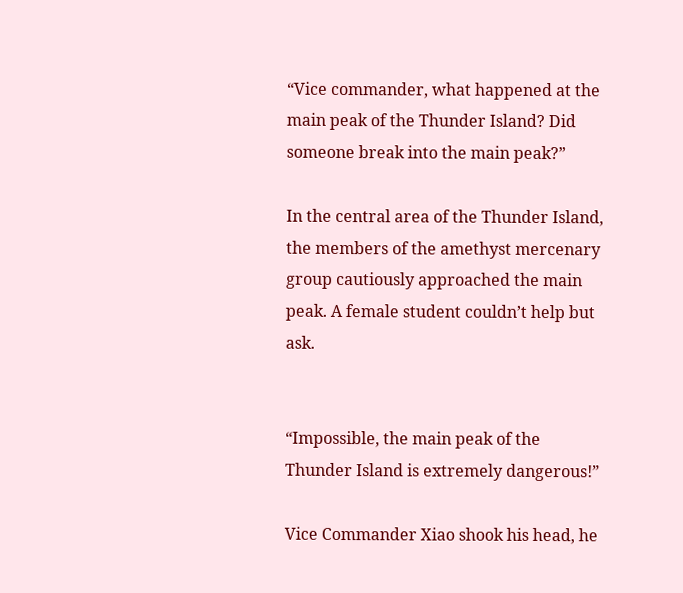“Vice commander, what happened at the main peak of the Thunder Island? Did someone break into the main peak?”

In the central area of the Thunder Island, the members of the amethyst mercenary group cautiously approached the main peak. A female student couldn’t help but ask.


“Impossible, the main peak of the Thunder Island is extremely dangerous!”

Vice Commander Xiao shook his head, he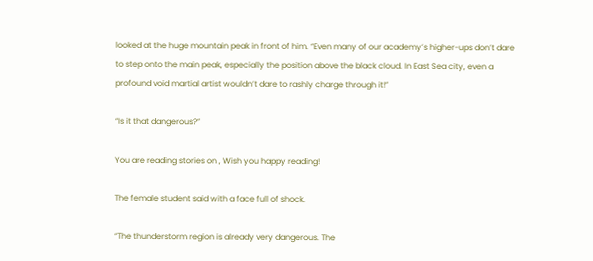looked at the huge mountain peak in front of him. “Even many of our academy’s higher-ups don’t dare to step onto the main peak, especially the position above the black cloud. In East Sea city, even a profound void martial artist wouldn’t dare to rashly charge through it!”

“Is it that dangerous?”

You are reading stories on , Wish you happy reading!

The female student said with a face full of shock.

“The thunderstorm region is already very dangerous. The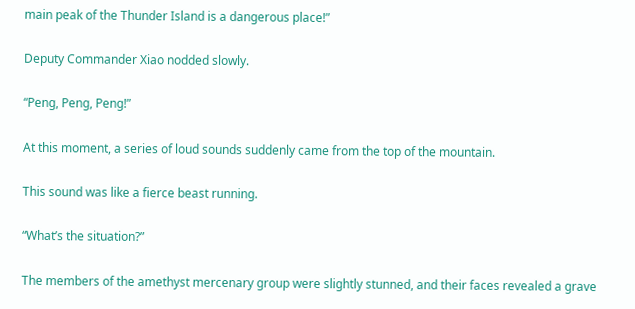main peak of the Thunder Island is a dangerous place!”

Deputy Commander Xiao nodded slowly.

“Peng, Peng, Peng!”

At this moment, a series of loud sounds suddenly came from the top of the mountain.

This sound was like a fierce beast running.

“What’s the situation?”

The members of the amethyst mercenary group were slightly stunned, and their faces revealed a grave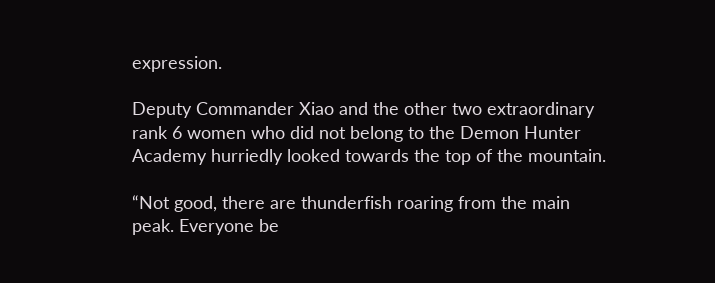expression.

Deputy Commander Xiao and the other two extraordinary rank 6 women who did not belong to the Demon Hunter Academy hurriedly looked towards the top of the mountain.

“Not good, there are thunderfish roaring from the main peak. Everyone be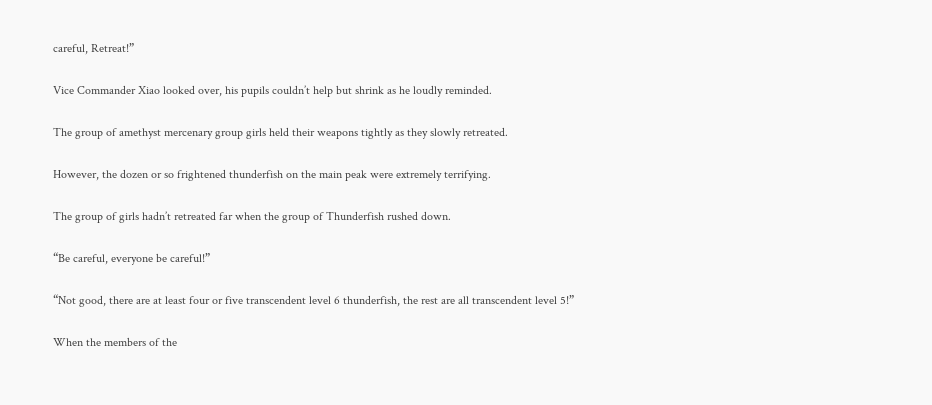careful, Retreat!”

Vice Commander Xiao looked over, his pupils couldn’t help but shrink as he loudly reminded.

The group of amethyst mercenary group girls held their weapons tightly as they slowly retreated.

However, the dozen or so frightened thunderfish on the main peak were extremely terrifying.

The group of girls hadn’t retreated far when the group of Thunderfish rushed down.

“Be careful, everyone be careful!”

“Not good, there are at least four or five transcendent level 6 thunderfish, the rest are all transcendent level 5!”

When the members of the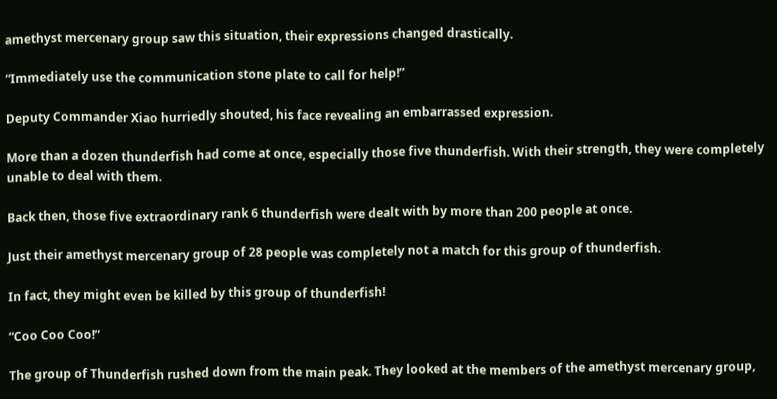amethyst mercenary group saw this situation, their expressions changed drastically.

“Immediately use the communication stone plate to call for help!”

Deputy Commander Xiao hurriedly shouted, his face revealing an embarrassed expression.

More than a dozen thunderfish had come at once, especially those five thunderfish. With their strength, they were completely unable to deal with them.

Back then, those five extraordinary rank 6 thunderfish were dealt with by more than 200 people at once.

Just their amethyst mercenary group of 28 people was completely not a match for this group of thunderfish.

In fact, they might even be killed by this group of thunderfish!

“Coo Coo Coo!”

The group of Thunderfish rushed down from the main peak. They looked at the members of the amethyst mercenary group,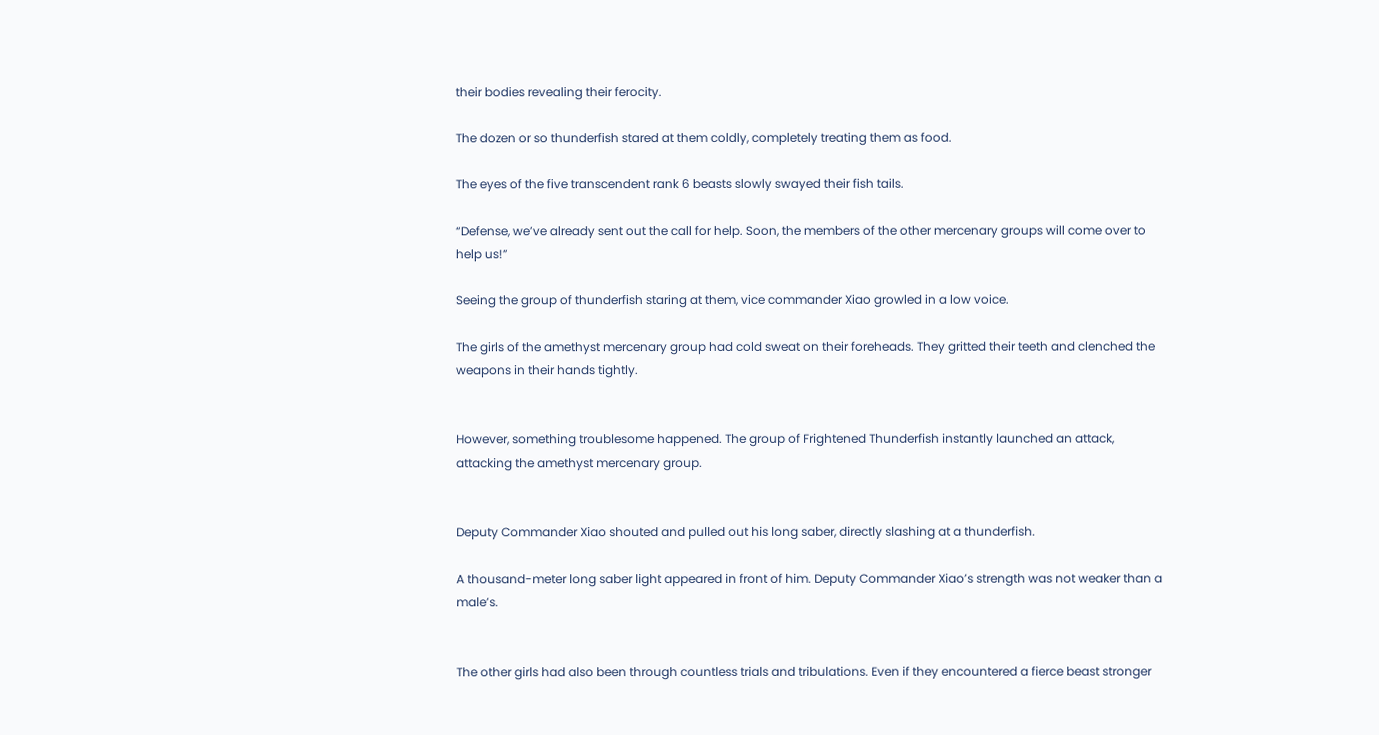their bodies revealing their ferocity.

The dozen or so thunderfish stared at them coldly, completely treating them as food.

The eyes of the five transcendent rank 6 beasts slowly swayed their fish tails.

“Defense, we’ve already sent out the call for help. Soon, the members of the other mercenary groups will come over to help us!”

Seeing the group of thunderfish staring at them, vice commander Xiao growled in a low voice.

The girls of the amethyst mercenary group had cold sweat on their foreheads. They gritted their teeth and clenched the weapons in their hands tightly.


However, something troublesome happened. The group of Frightened Thunderfish instantly launched an attack, attacking the amethyst mercenary group.


Deputy Commander Xiao shouted and pulled out his long saber, directly slashing at a thunderfish.

A thousand-meter long saber light appeared in front of him. Deputy Commander Xiao’s strength was not weaker than a male’s.


The other girls had also been through countless trials and tribulations. Even if they encountered a fierce beast stronger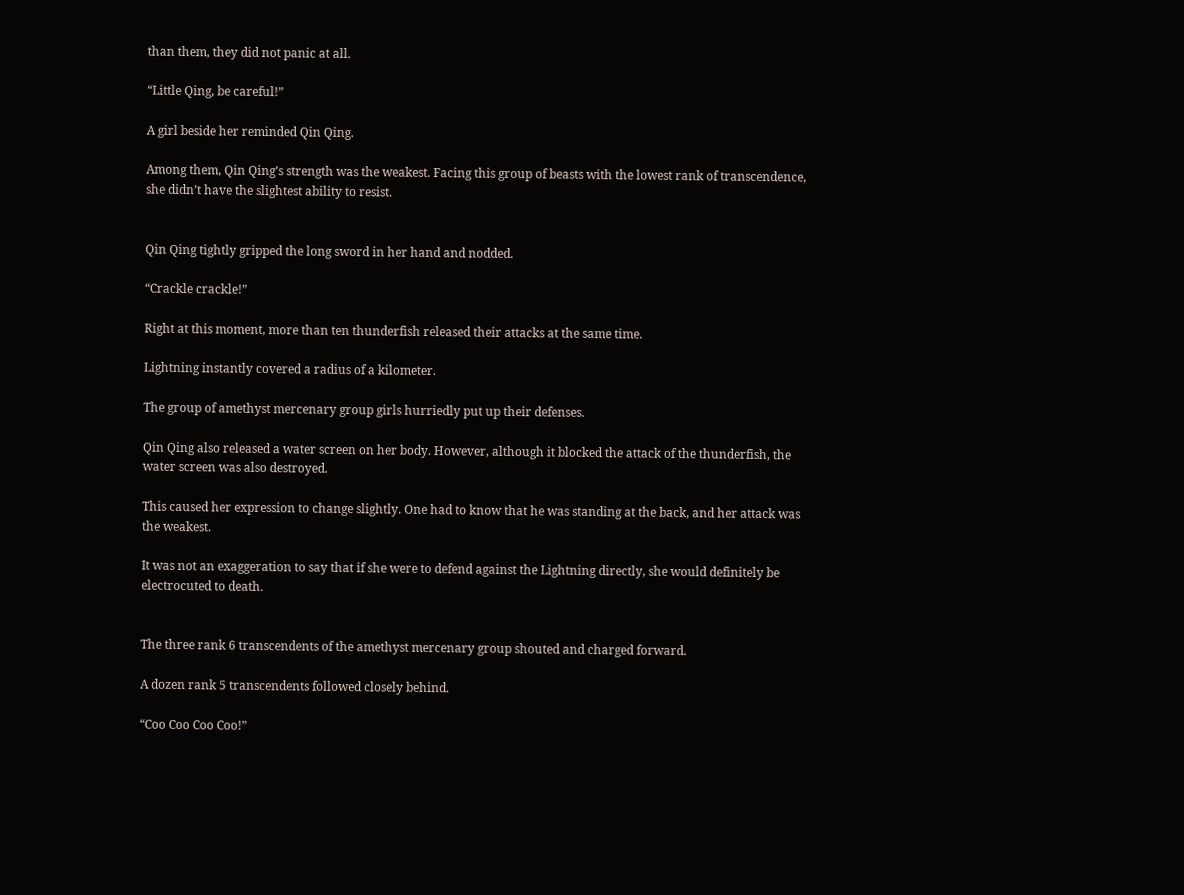than them, they did not panic at all.

“Little Qing, be careful!”

A girl beside her reminded Qin Qing.

Among them, Qin Qing’s strength was the weakest. Facing this group of beasts with the lowest rank of transcendence, she didn’t have the slightest ability to resist.


Qin Qing tightly gripped the long sword in her hand and nodded.

“Crackle crackle!”

Right at this moment, more than ten thunderfish released their attacks at the same time.

Lightning instantly covered a radius of a kilometer.

The group of amethyst mercenary group girls hurriedly put up their defenses.

Qin Qing also released a water screen on her body. However, although it blocked the attack of the thunderfish, the water screen was also destroyed.

This caused her expression to change slightly. One had to know that he was standing at the back, and her attack was the weakest.

It was not an exaggeration to say that if she were to defend against the Lightning directly, she would definitely be electrocuted to death.


The three rank 6 transcendents of the amethyst mercenary group shouted and charged forward.

A dozen rank 5 transcendents followed closely behind.

“Coo Coo Coo Coo!”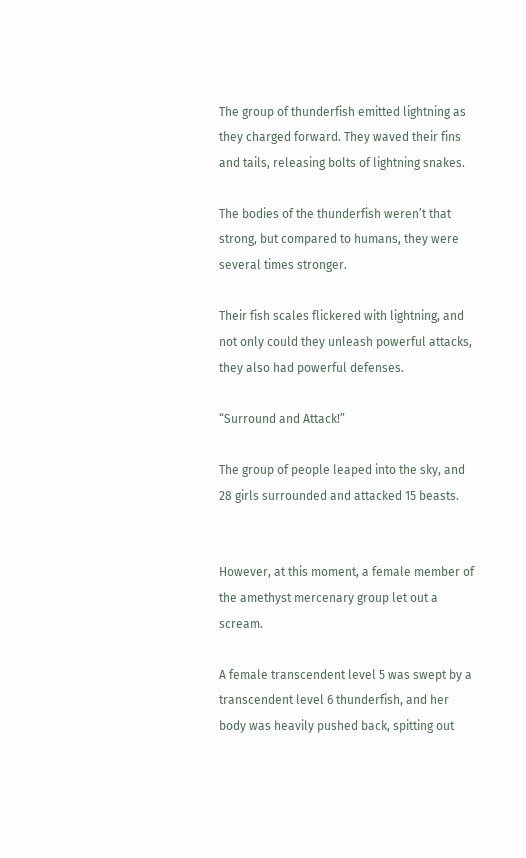The group of thunderfish emitted lightning as they charged forward. They waved their fins and tails, releasing bolts of lightning snakes.

The bodies of the thunderfish weren’t that strong, but compared to humans, they were several times stronger.

Their fish scales flickered with lightning, and not only could they unleash powerful attacks, they also had powerful defenses.

“Surround and Attack!”

The group of people leaped into the sky, and 28 girls surrounded and attacked 15 beasts.


However, at this moment, a female member of the amethyst mercenary group let out a scream.

A female transcendent level 5 was swept by a transcendent level 6 thunderfish, and her body was heavily pushed back, spitting out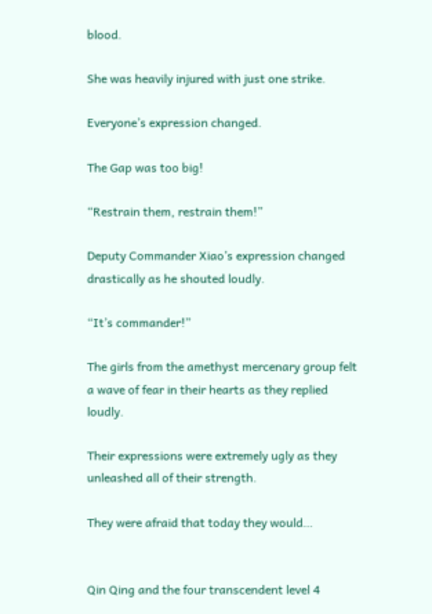blood.

She was heavily injured with just one strike.

Everyone’s expression changed.

The Gap was too big!

“Restrain them, restrain them!”

Deputy Commander Xiao’s expression changed drastically as he shouted loudly.

“It’s commander!”

The girls from the amethyst mercenary group felt a wave of fear in their hearts as they replied loudly.

Their expressions were extremely ugly as they unleashed all of their strength.

They were afraid that today they would…


Qin Qing and the four transcendent level 4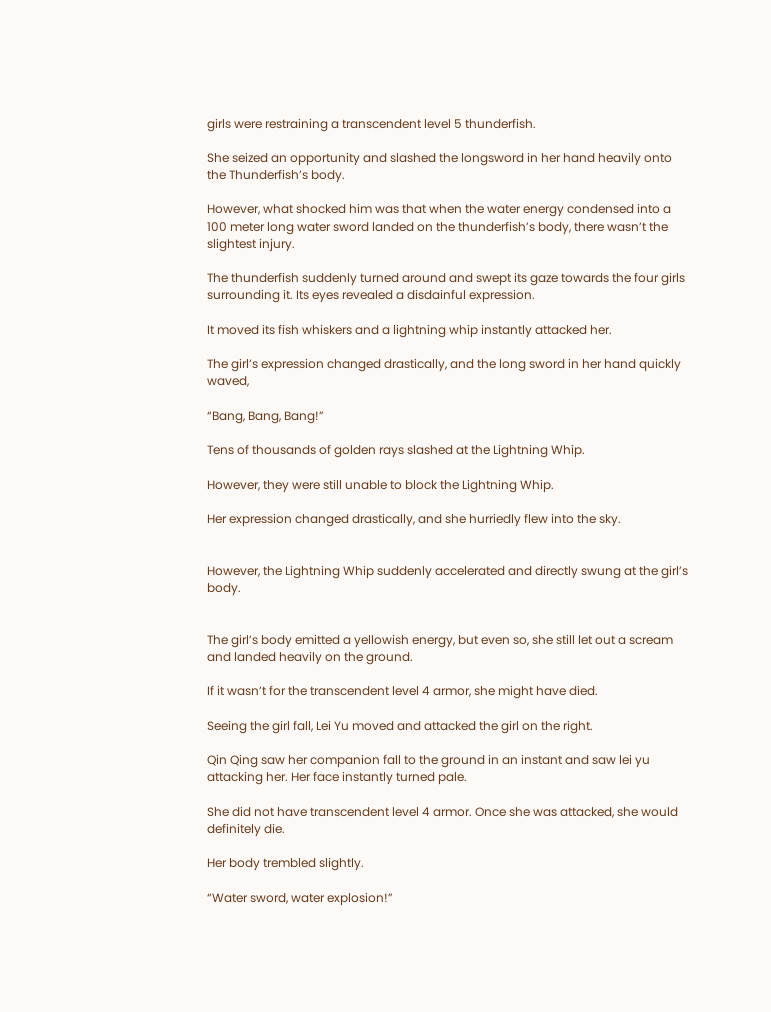girls were restraining a transcendent level 5 thunderfish.

She seized an opportunity and slashed the longsword in her hand heavily onto the Thunderfish’s body.

However, what shocked him was that when the water energy condensed into a 100 meter long water sword landed on the thunderfish’s body, there wasn’t the slightest injury.

The thunderfish suddenly turned around and swept its gaze towards the four girls surrounding it. Its eyes revealed a disdainful expression.

It moved its fish whiskers and a lightning whip instantly attacked her.

The girl’s expression changed drastically, and the long sword in her hand quickly waved,

“Bang, Bang, Bang!”

Tens of thousands of golden rays slashed at the Lightning Whip.

However, they were still unable to block the Lightning Whip.

Her expression changed drastically, and she hurriedly flew into the sky.


However, the Lightning Whip suddenly accelerated and directly swung at the girl’s body.


The girl’s body emitted a yellowish energy, but even so, she still let out a scream and landed heavily on the ground.

If it wasn’t for the transcendent level 4 armor, she might have died.

Seeing the girl fall, Lei Yu moved and attacked the girl on the right.

Qin Qing saw her companion fall to the ground in an instant and saw lei yu attacking her. Her face instantly turned pale.

She did not have transcendent level 4 armor. Once she was attacked, she would definitely die.

Her body trembled slightly.

“Water sword, water explosion!”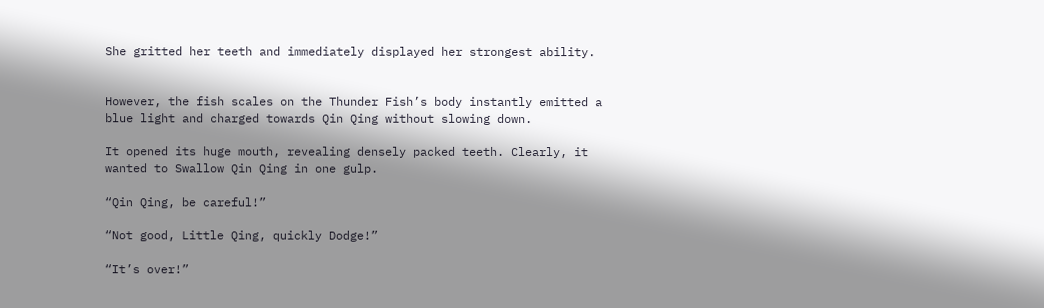She gritted her teeth and immediately displayed her strongest ability.


However, the fish scales on the Thunder Fish’s body instantly emitted a blue light and charged towards Qin Qing without slowing down.

It opened its huge mouth, revealing densely packed teeth. Clearly, it wanted to Swallow Qin Qing in one gulp.

“Qin Qing, be careful!”

“Not good, Little Qing, quickly Dodge!”

“It’s over!”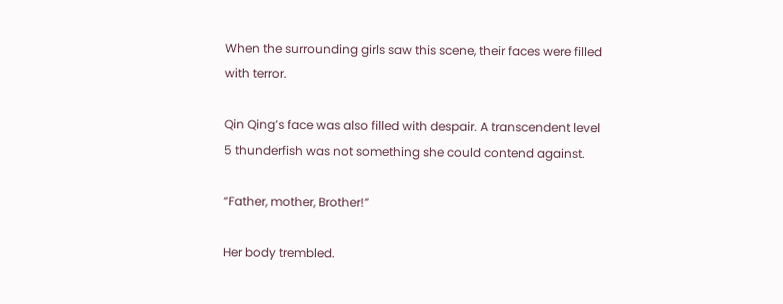When the surrounding girls saw this scene, their faces were filled with terror.

Qin Qing’s face was also filled with despair. A transcendent level 5 thunderfish was not something she could contend against.

“Father, mother, Brother!”

Her body trembled.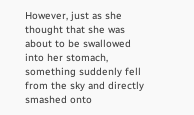However, just as she thought that she was about to be swallowed into her stomach, something suddenly fell from the sky and directly smashed onto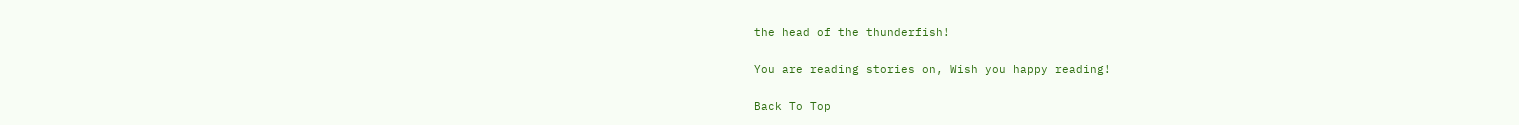the head of the thunderfish!

You are reading stories on, Wish you happy reading!

Back To Top